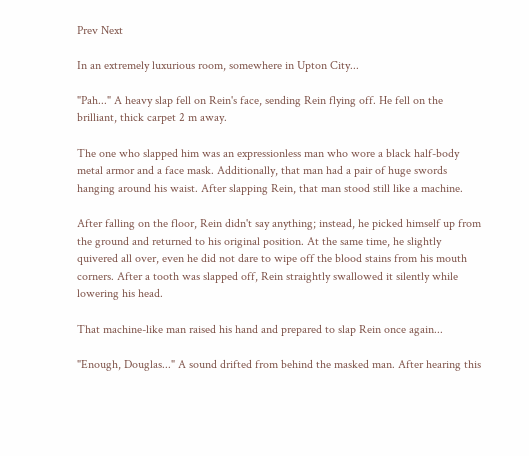Prev Next

In an extremely luxurious room, somewhere in Upton City...

"Pah..." A heavy slap fell on Rein's face, sending Rein flying off. He fell on the brilliant, thick carpet 2 m away.

The one who slapped him was an expressionless man who wore a black half-body metal armor and a face mask. Additionally, that man had a pair of huge swords hanging around his waist. After slapping Rein, that man stood still like a machine.

After falling on the floor, Rein didn't say anything; instead, he picked himself up from the ground and returned to his original position. At the same time, he slightly quivered all over, even he did not dare to wipe off the blood stains from his mouth corners. After a tooth was slapped off, Rein straightly swallowed it silently while lowering his head.

That machine-like man raised his hand and prepared to slap Rein once again...

"Enough, Douglas..." A sound drifted from behind the masked man. After hearing this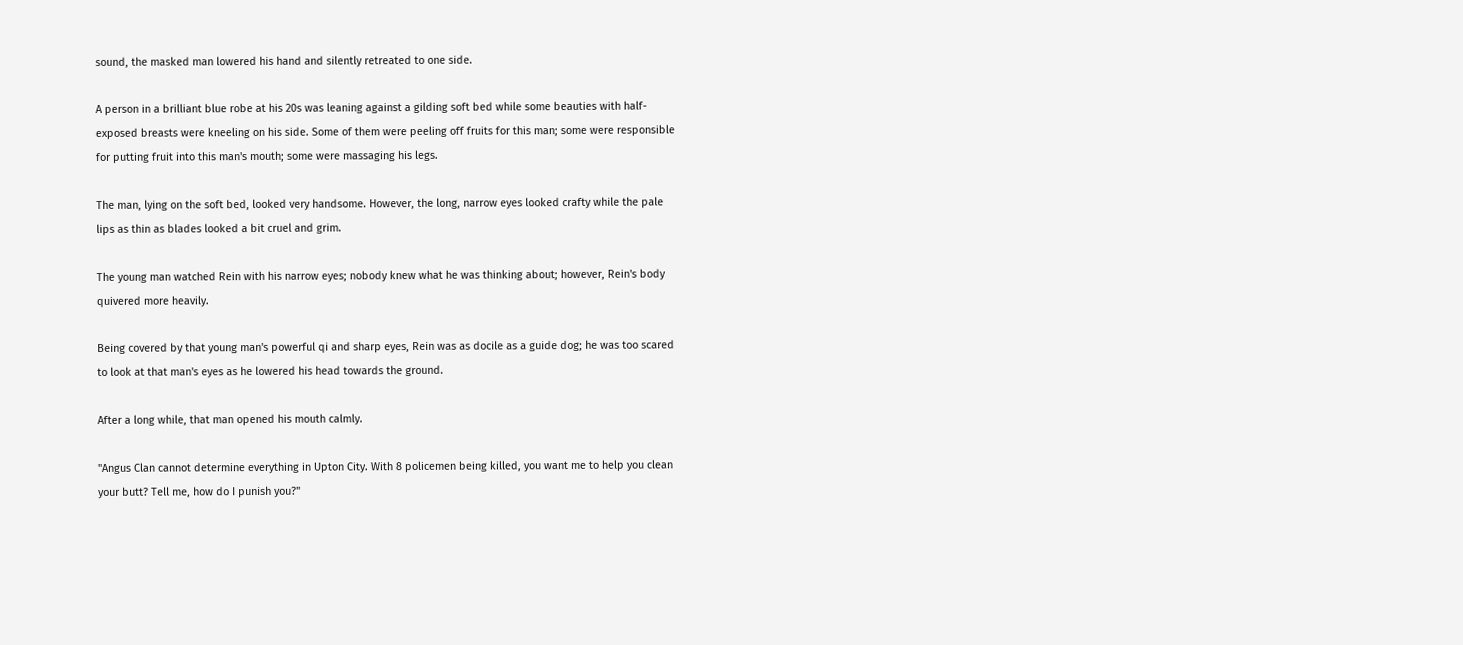sound, the masked man lowered his hand and silently retreated to one side.

A person in a brilliant blue robe at his 20s was leaning against a gilding soft bed while some beauties with half-exposed breasts were kneeling on his side. Some of them were peeling off fruits for this man; some were responsible for putting fruit into this man's mouth; some were massaging his legs.

The man, lying on the soft bed, looked very handsome. However, the long, narrow eyes looked crafty while the pale lips as thin as blades looked a bit cruel and grim.

The young man watched Rein with his narrow eyes; nobody knew what he was thinking about; however, Rein's body quivered more heavily.

Being covered by that young man's powerful qi and sharp eyes, Rein was as docile as a guide dog; he was too scared to look at that man's eyes as he lowered his head towards the ground.

After a long while, that man opened his mouth calmly.

"Angus Clan cannot determine everything in Upton City. With 8 policemen being killed, you want me to help you clean your butt? Tell me, how do I punish you?"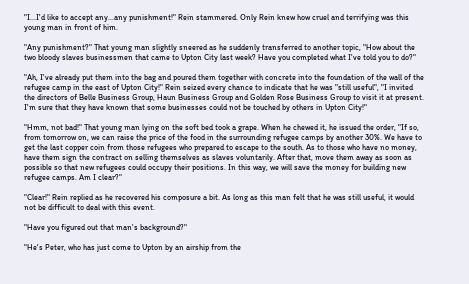"I...I'd like to accept any...any punishment!" Rein stammered. Only Rein knew how cruel and terrifying was this young man in front of him.

"Any punishment?" That young man slightly sneered as he suddenly transferred to another topic, "How about the two bloody slaves businessmen that came to Upton City last week? Have you completed what I've told you to do?"

"Ah, I've already put them into the bag and poured them together with concrete into the foundation of the wall of the refugee camp in the east of Upton City!" Rein seized every chance to indicate that he was "still useful", "I invited the directors of Belle Business Group, Haun Business Group and Golden Rose Business Group to visit it at present. I'm sure that they have known that some businesses could not be touched by others in Upton City!"

"Hmm, not bad!" That young man lying on the soft bed took a grape. When he chewed it, he issued the order, "If so, from tomorrow on, we can raise the price of the food in the surrounding refugee camps by another 30%. We have to get the last copper coin from those refugees who prepared to escape to the south. As to those who have no money, have them sign the contract on selling themselves as slaves voluntarily. After that, move them away as soon as possible so that new refugees could occupy their positions. In this way, we will save the money for building new refugee camps. Am I clear?"

"Clear!" Rein replied as he recovered his composure a bit. As long as this man felt that he was still useful, it would not be difficult to deal with this event.

"Have you figured out that man's background?"

"He's Peter, who has just come to Upton by an airship from the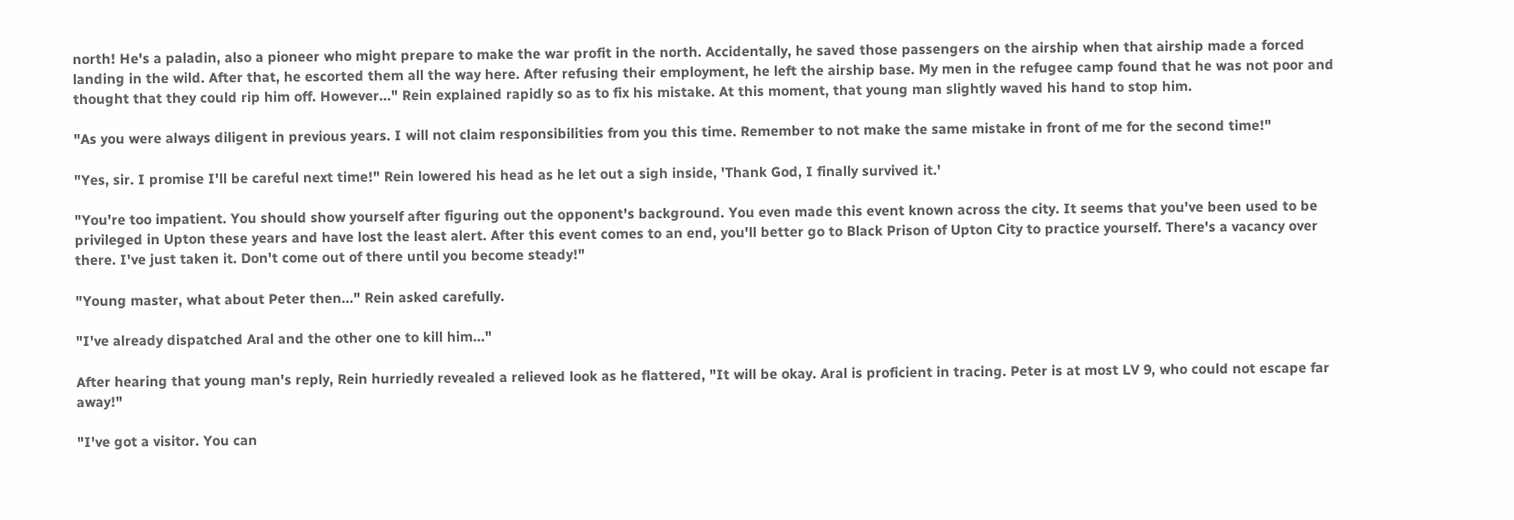north! He's a paladin, also a pioneer who might prepare to make the war profit in the north. Accidentally, he saved those passengers on the airship when that airship made a forced landing in the wild. After that, he escorted them all the way here. After refusing their employment, he left the airship base. My men in the refugee camp found that he was not poor and thought that they could rip him off. However..." Rein explained rapidly so as to fix his mistake. At this moment, that young man slightly waved his hand to stop him.

"As you were always diligent in previous years. I will not claim responsibilities from you this time. Remember to not make the same mistake in front of me for the second time!"

"Yes, sir. I promise I'll be careful next time!" Rein lowered his head as he let out a sigh inside, 'Thank God, I finally survived it.'

"You're too impatient. You should show yourself after figuring out the opponent's background. You even made this event known across the city. It seems that you've been used to be privileged in Upton these years and have lost the least alert. After this event comes to an end, you'll better go to Black Prison of Upton City to practice yourself. There's a vacancy over there. I've just taken it. Don't come out of there until you become steady!"

"Young master, what about Peter then..." Rein asked carefully.

"I've already dispatched Aral and the other one to kill him..."

After hearing that young man's reply, Rein hurriedly revealed a relieved look as he flattered, "It will be okay. Aral is proficient in tracing. Peter is at most LV 9, who could not escape far away!"

"I've got a visitor. You can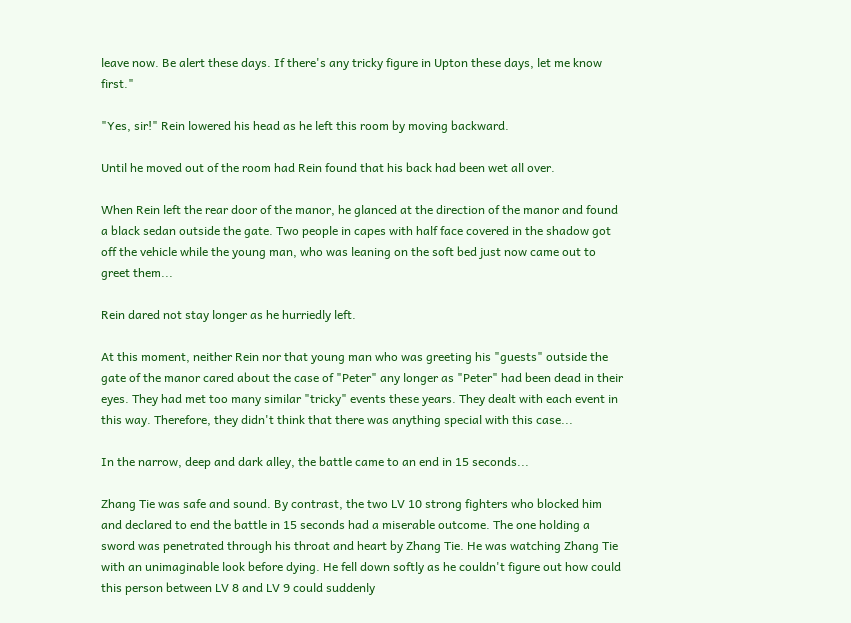leave now. Be alert these days. If there's any tricky figure in Upton these days, let me know first."

"Yes, sir!" Rein lowered his head as he left this room by moving backward.

Until he moved out of the room had Rein found that his back had been wet all over.

When Rein left the rear door of the manor, he glanced at the direction of the manor and found a black sedan outside the gate. Two people in capes with half face covered in the shadow got off the vehicle while the young man, who was leaning on the soft bed just now came out to greet them...

Rein dared not stay longer as he hurriedly left.

At this moment, neither Rein nor that young man who was greeting his "guests" outside the gate of the manor cared about the case of "Peter" any longer as "Peter" had been dead in their eyes. They had met too many similar "tricky" events these years. They dealt with each event in this way. Therefore, they didn't think that there was anything special with this case...

In the narrow, deep and dark alley, the battle came to an end in 15 seconds...

Zhang Tie was safe and sound. By contrast, the two LV 10 strong fighters who blocked him and declared to end the battle in 15 seconds had a miserable outcome. The one holding a sword was penetrated through his throat and heart by Zhang Tie. He was watching Zhang Tie with an unimaginable look before dying. He fell down softly as he couldn't figure out how could this person between LV 8 and LV 9 could suddenly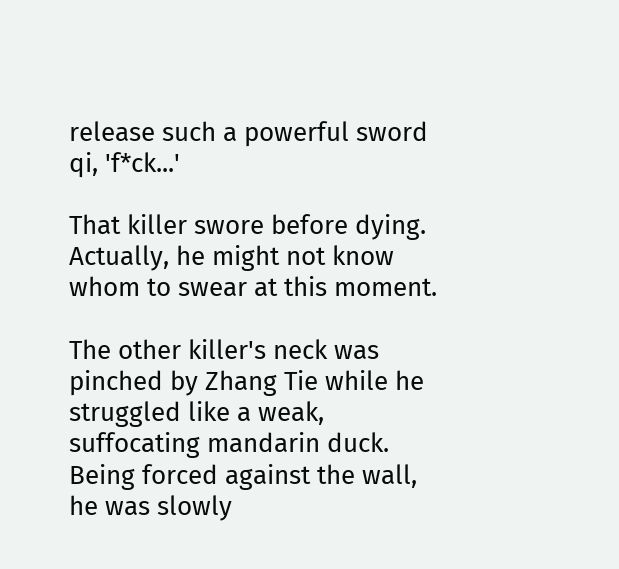release such a powerful sword qi, 'f*ck...'

That killer swore before dying. Actually, he might not know whom to swear at this moment.

The other killer's neck was pinched by Zhang Tie while he struggled like a weak, suffocating mandarin duck. Being forced against the wall, he was slowly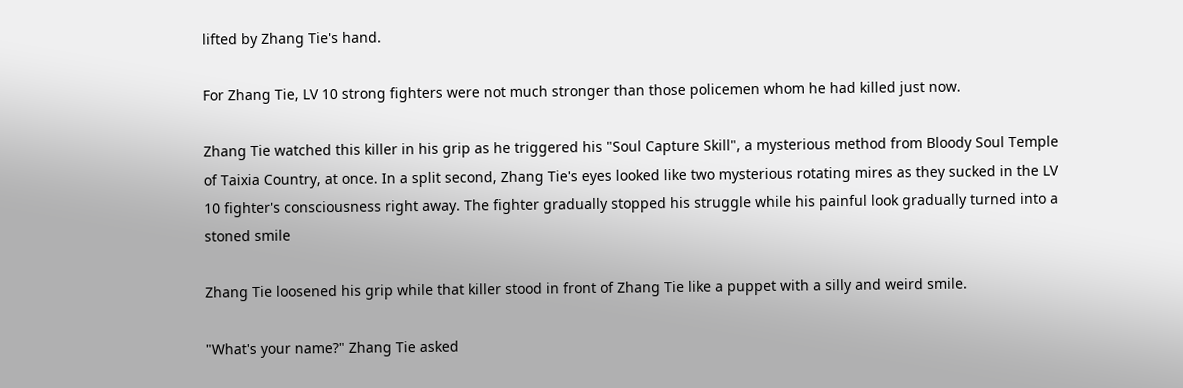lifted by Zhang Tie's hand.

For Zhang Tie, LV 10 strong fighters were not much stronger than those policemen whom he had killed just now.

Zhang Tie watched this killer in his grip as he triggered his "Soul Capture Skill", a mysterious method from Bloody Soul Temple of Taixia Country, at once. In a split second, Zhang Tie's eyes looked like two mysterious rotating mires as they sucked in the LV 10 fighter's consciousness right away. The fighter gradually stopped his struggle while his painful look gradually turned into a stoned smile

Zhang Tie loosened his grip while that killer stood in front of Zhang Tie like a puppet with a silly and weird smile.

"What's your name?" Zhang Tie asked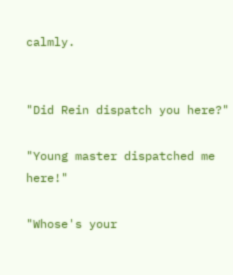calmly.


"Did Rein dispatch you here?"

"Young master dispatched me here!"

"Whose's your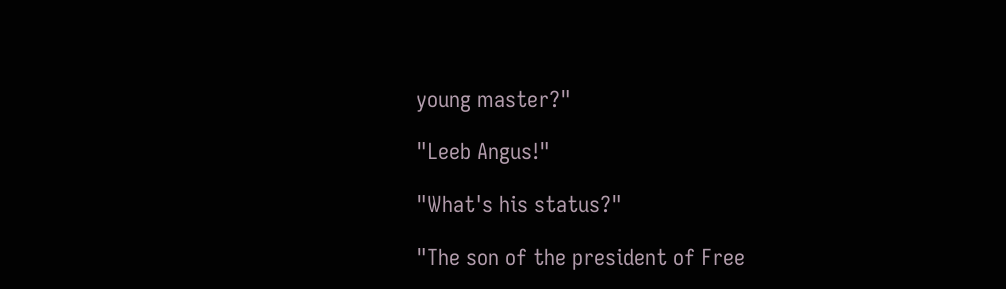young master?"

"Leeb Angus!"

"What's his status?"

"The son of the president of Free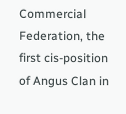Commercial Federation, the first cis-position of Angus Clan in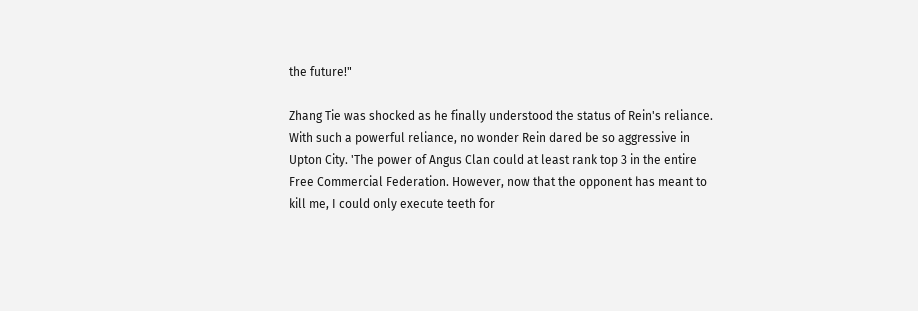the future!"

Zhang Tie was shocked as he finally understood the status of Rein's reliance. With such a powerful reliance, no wonder Rein dared be so aggressive in Upton City. 'The power of Angus Clan could at least rank top 3 in the entire Free Commercial Federation. However, now that the opponent has meant to kill me, I could only execute teeth for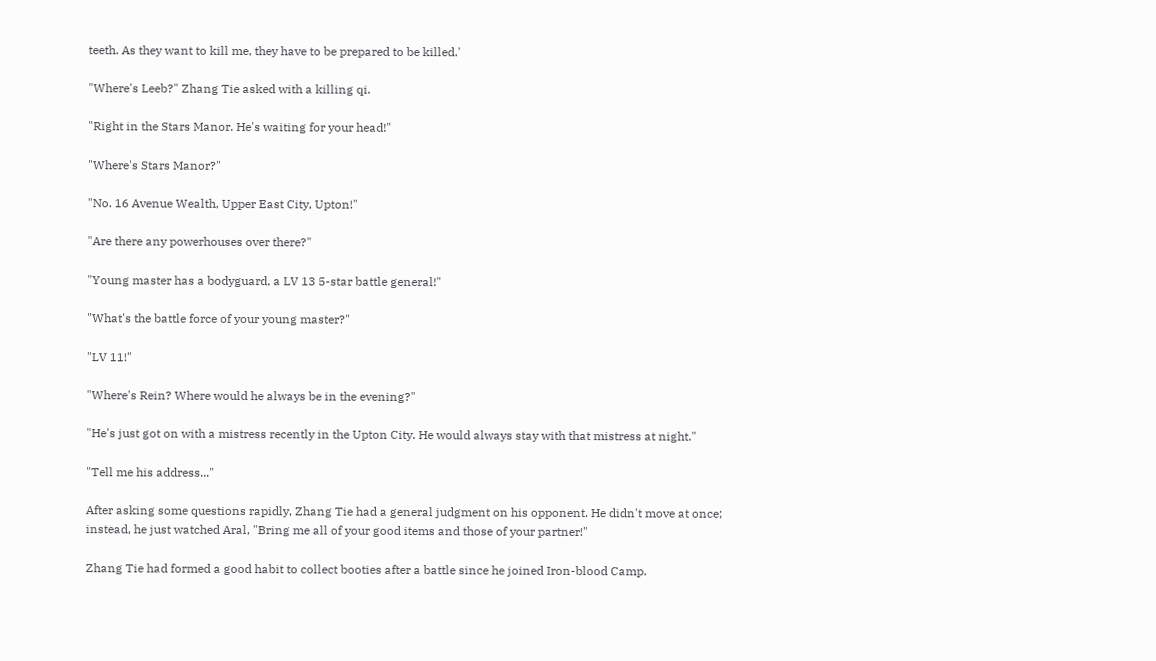teeth. As they want to kill me, they have to be prepared to be killed.'

"Where's Leeb?" Zhang Tie asked with a killing qi.

"Right in the Stars Manor. He's waiting for your head!"

"Where's Stars Manor?"

"No. 16 Avenue Wealth, Upper East City, Upton!"

"Are there any powerhouses over there?"

"Young master has a bodyguard, a LV 13 5-star battle general!"

"What's the battle force of your young master?"

"LV 11!"

"Where's Rein? Where would he always be in the evening?"

"He's just got on with a mistress recently in the Upton City. He would always stay with that mistress at night."

"Tell me his address..."

After asking some questions rapidly, Zhang Tie had a general judgment on his opponent. He didn't move at once; instead, he just watched Aral, "Bring me all of your good items and those of your partner!"

Zhang Tie had formed a good habit to collect booties after a battle since he joined Iron-blood Camp.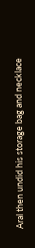Aral then undid his storage bag and necklace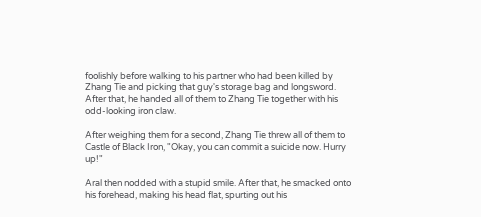foolishly before walking to his partner who had been killed by Zhang Tie and picking that guy's storage bag and longsword. After that, he handed all of them to Zhang Tie together with his odd-looking iron claw.

After weighing them for a second, Zhang Tie threw all of them to Castle of Black Iron, "Okay, you can commit a suicide now. Hurry up!"

Aral then nodded with a stupid smile. After that, he smacked onto his forehead, making his head flat, spurting out his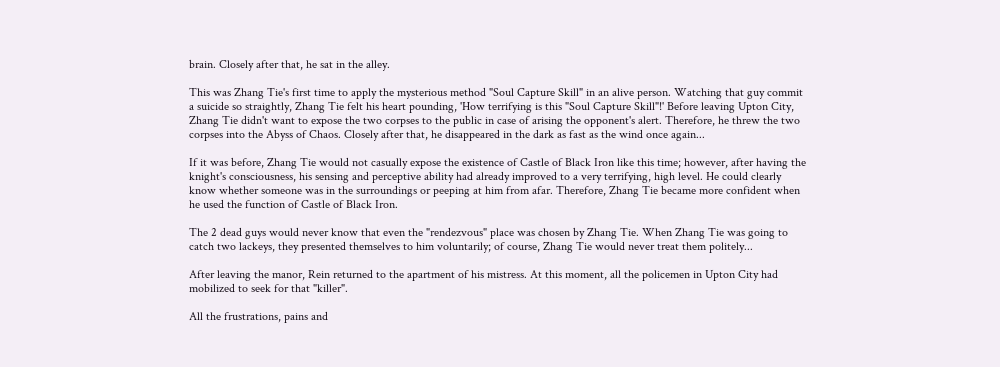brain. Closely after that, he sat in the alley.

This was Zhang Tie's first time to apply the mysterious method "Soul Capture Skill" in an alive person. Watching that guy commit a suicide so straightly, Zhang Tie felt his heart pounding, 'How terrifying is this "Soul Capture Skill"!' Before leaving Upton City, Zhang Tie didn't want to expose the two corpses to the public in case of arising the opponent's alert. Therefore, he threw the two corpses into the Abyss of Chaos. Closely after that, he disappeared in the dark as fast as the wind once again...

If it was before, Zhang Tie would not casually expose the existence of Castle of Black Iron like this time; however, after having the knight's consciousness, his sensing and perceptive ability had already improved to a very terrifying, high level. He could clearly know whether someone was in the surroundings or peeping at him from afar. Therefore, Zhang Tie became more confident when he used the function of Castle of Black Iron.

The 2 dead guys would never know that even the "rendezvous" place was chosen by Zhang Tie. When Zhang Tie was going to catch two lackeys, they presented themselves to him voluntarily; of course, Zhang Tie would never treat them politely...

After leaving the manor, Rein returned to the apartment of his mistress. At this moment, all the policemen in Upton City had mobilized to seek for that "killer".

All the frustrations, pains and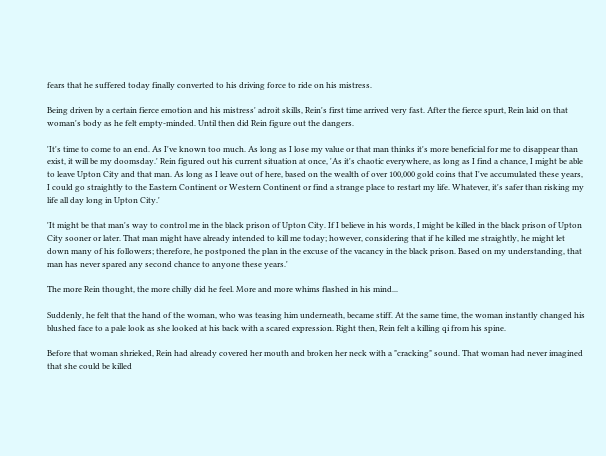fears that he suffered today finally converted to his driving force to ride on his mistress.

Being driven by a certain fierce emotion and his mistress' adroit skills, Rein's first time arrived very fast. After the fierce spurt, Rein laid on that woman's body as he felt empty-minded. Until then did Rein figure out the dangers.

'It's time to come to an end. As I've known too much. As long as I lose my value or that man thinks it's more beneficial for me to disappear than exist, it will be my doomsday.' Rein figured out his current situation at once, 'As it's chaotic everywhere, as long as I find a chance, I might be able to leave Upton City and that man. As long as I leave out of here, based on the wealth of over 100,000 gold coins that I've accumulated these years, I could go straightly to the Eastern Continent or Western Continent or find a strange place to restart my life. Whatever, it's safer than risking my life all day long in Upton City.'

'It might be that man's way to control me in the black prison of Upton City. If I believe in his words, I might be killed in the black prison of Upton City sooner or later. That man might have already intended to kill me today; however, considering that if he killed me straightly, he might let down many of his followers; therefore, he postponed the plan in the excuse of the vacancy in the black prison. Based on my understanding, that man has never spared any second chance to anyone these years.'

The more Rein thought, the more chilly did he feel. More and more whims flashed in his mind...

Suddenly, he felt that the hand of the woman, who was teasing him underneath, became stiff. At the same time, the woman instantly changed his blushed face to a pale look as she looked at his back with a scared expression. Right then, Rein felt a killing qi from his spine.

Before that woman shrieked, Rein had already covered her mouth and broken her neck with a "cracking" sound. That woman had never imagined that she could be killed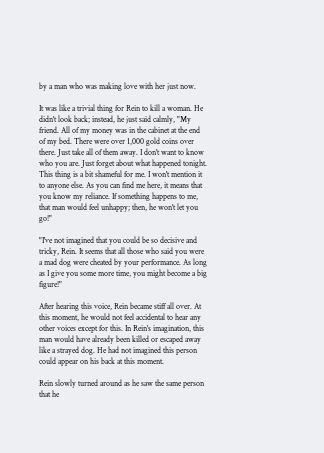by a man who was making love with her just now.

It was like a trivial thing for Rein to kill a woman. He didn't look back; instead, he just said calmly, "My friend. All of my money was in the cabinet at the end of my bed. There were over 1,000 gold coins over there. Just take all of them away. I don't want to know who you are. Just forget about what happened tonight. This thing is a bit shameful for me. I won't mention it to anyone else. As you can find me here, it means that you know my reliance. If something happens to me, that man would feel unhappy; then, he won't let you go!"

"I've not imagined that you could be so decisive and tricky, Rein. It seems that all those who said you were a mad dog were cheated by your performance. As long as I give you some more time, you might become a big figure!"

After hearing this voice, Rein became stiff all over. At this moment, he would not feel accidental to hear any other voices except for this. In Rein's imagination, this man would have already been killed or escaped away like a strayed dog. He had not imagined this person could appear on his back at this moment.

Rein slowly turned around as he saw the same person that he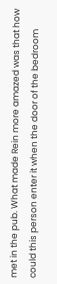met in the pub. What made Rein more amazed was that how could this person enter it when the door of the bedroom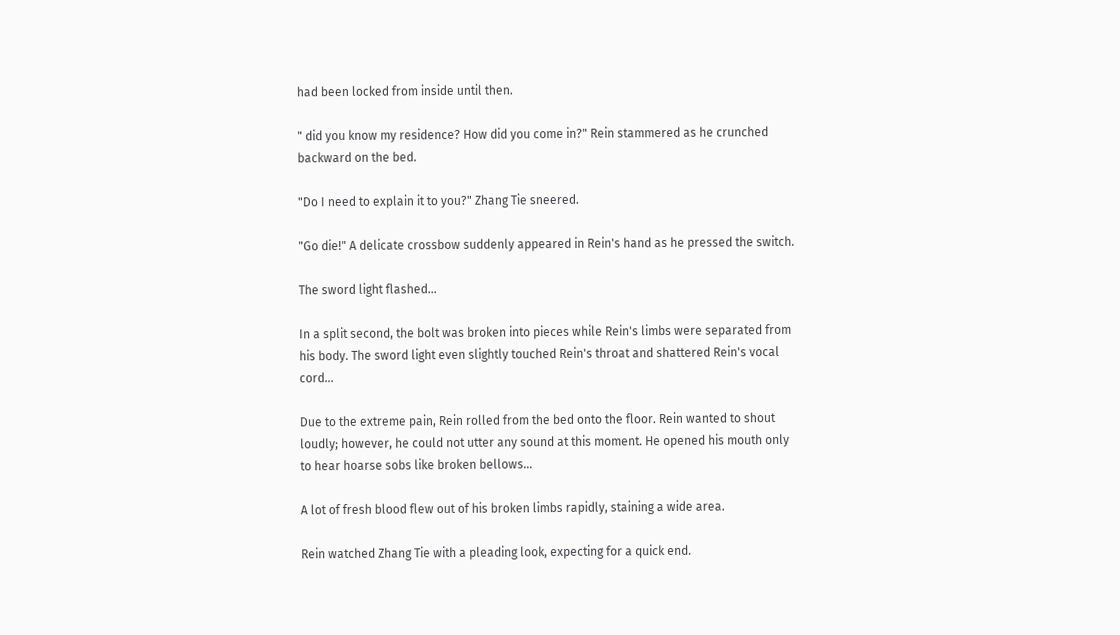had been locked from inside until then.

" did you know my residence? How did you come in?" Rein stammered as he crunched backward on the bed.

"Do I need to explain it to you?" Zhang Tie sneered.

"Go die!" A delicate crossbow suddenly appeared in Rein's hand as he pressed the switch.

The sword light flashed...

In a split second, the bolt was broken into pieces while Rein's limbs were separated from his body. The sword light even slightly touched Rein's throat and shattered Rein's vocal cord...

Due to the extreme pain, Rein rolled from the bed onto the floor. Rein wanted to shout loudly; however, he could not utter any sound at this moment. He opened his mouth only to hear hoarse sobs like broken bellows...

A lot of fresh blood flew out of his broken limbs rapidly, staining a wide area.

Rein watched Zhang Tie with a pleading look, expecting for a quick end.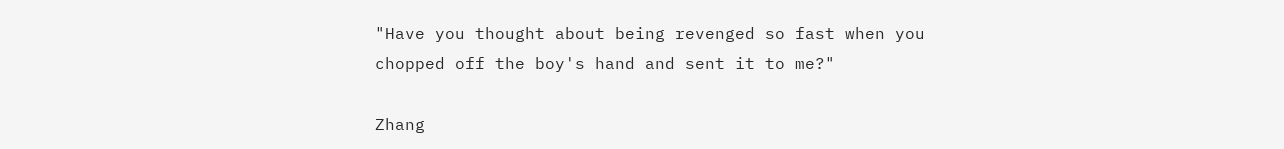"Have you thought about being revenged so fast when you chopped off the boy's hand and sent it to me?"

Zhang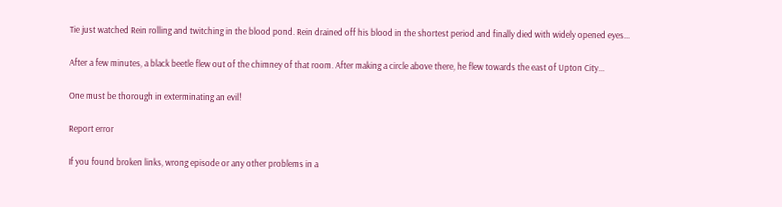Tie just watched Rein rolling and twitching in the blood pond. Rein drained off his blood in the shortest period and finally died with widely opened eyes...

After a few minutes, a black beetle flew out of the chimney of that room. After making a circle above there, he flew towards the east of Upton City...

One must be thorough in exterminating an evil!

Report error

If you found broken links, wrong episode or any other problems in a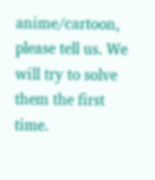anime/cartoon, please tell us. We will try to solve them the first time.